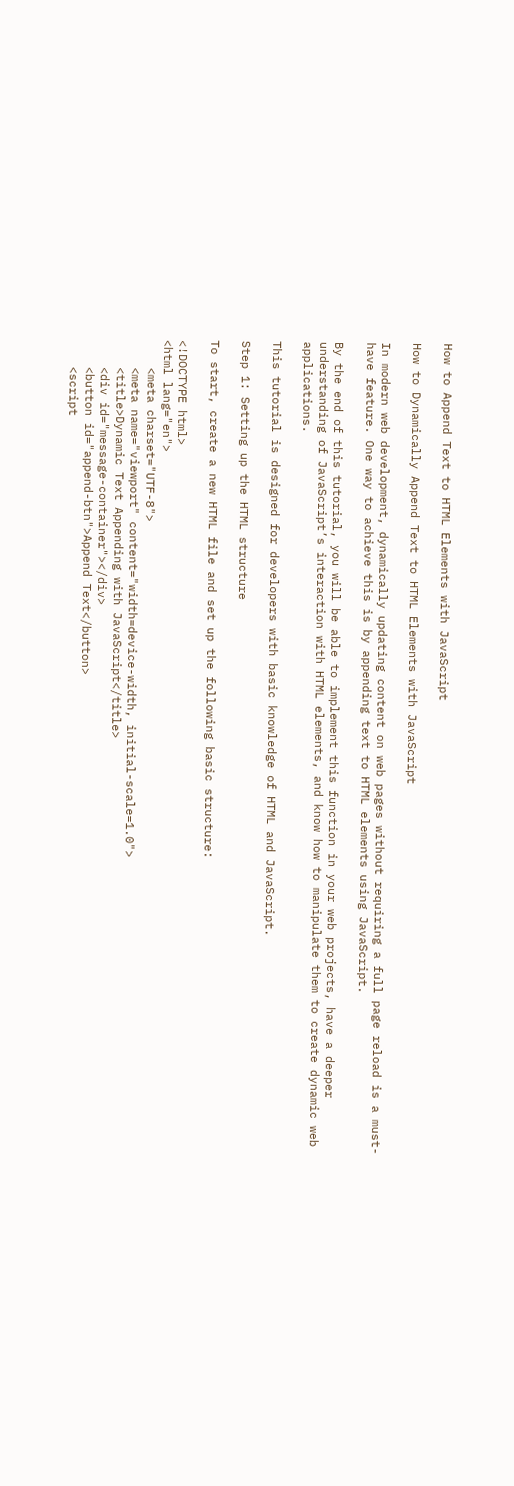How to Append Text to HTML Elements with JavaScript

How to Dynamically Append Text to HTML Elements with JavaScript

In modern web development, dynamically updating content on web pages without requiring a full page reload is a must-have feature. One way to achieve this is by appending text to HTML elements using JavaScript.

By the end of this tutorial, you will be able to implement this function in your web projects, have a deeper understanding of JavaScript’s interaction with HTML elements, and know how to manipulate them to create dynamic web applications.

This tutorial is designed for developers with basic knowledge of HTML and JavaScript.

Step 1: Setting up the HTML structure

To start, create a new HTML file and set up the following basic structure:

<!DOCTYPE html>
<html lang="en">
    <meta charset="UTF-8">
    <meta name="viewport" content="width=device-width, initial-scale=1.0">
    <title>Dynamic Text Appending with JavaScript</title>
    <div id="message-container"></div>
    <button id="append-btn">Append Text</button>
    <script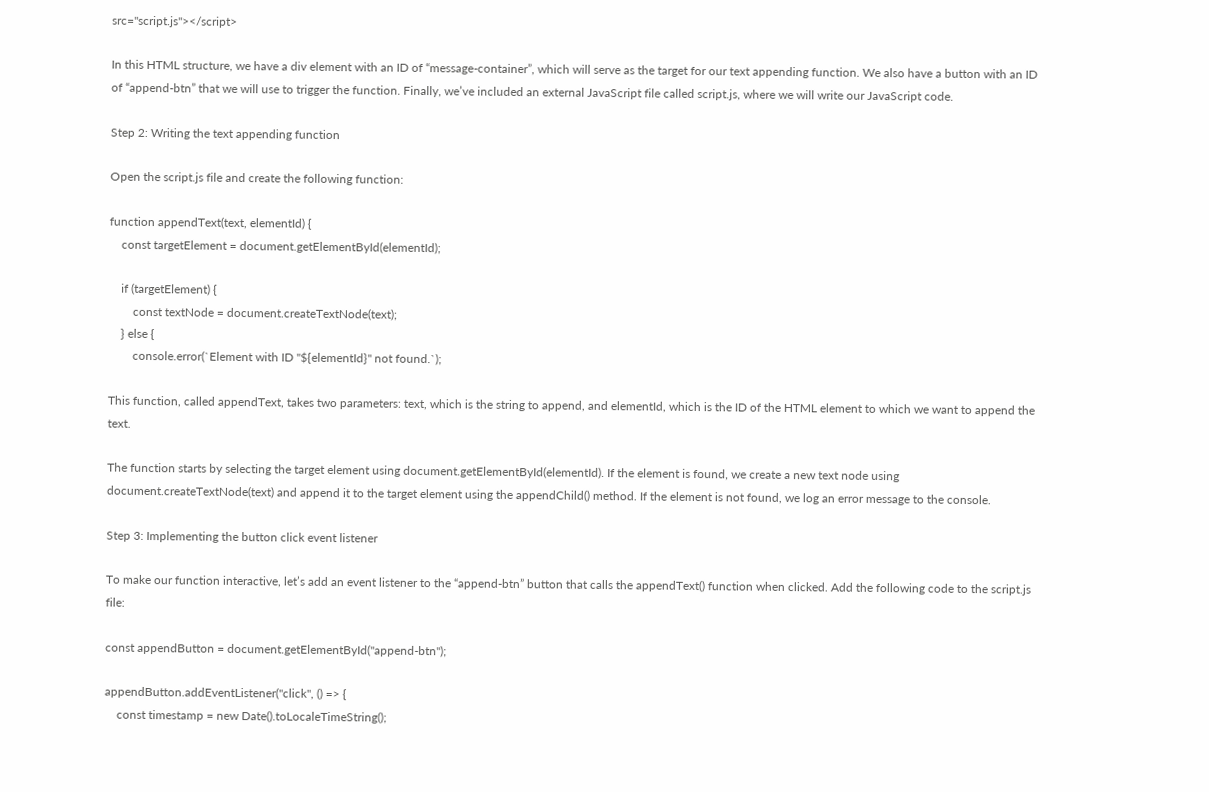src="script.js"></script>

In this HTML structure, we have a div element with an ID of “message-container”, which will serve as the target for our text appending function. We also have a button with an ID of “append-btn” that we will use to trigger the function. Finally, we’ve included an external JavaScript file called script.js, where we will write our JavaScript code.

Step 2: Writing the text appending function

Open the script.js file and create the following function:

function appendText(text, elementId) {
    const targetElement = document.getElementById(elementId);

    if (targetElement) {
        const textNode = document.createTextNode(text);
    } else {
        console.error(`Element with ID "${elementId}" not found.`);

This function, called appendText, takes two parameters: text, which is the string to append, and elementId, which is the ID of the HTML element to which we want to append the text.

The function starts by selecting the target element using document.getElementById(elementId). If the element is found, we create a new text node using document.createTextNode(text) and append it to the target element using the appendChild() method. If the element is not found, we log an error message to the console.

Step 3: Implementing the button click event listener

To make our function interactive, let’s add an event listener to the “append-btn” button that calls the appendText() function when clicked. Add the following code to the script.js file:

const appendButton = document.getElementById("append-btn");

appendButton.addEventListener("click", () => {
    const timestamp = new Date().toLocaleTimeString();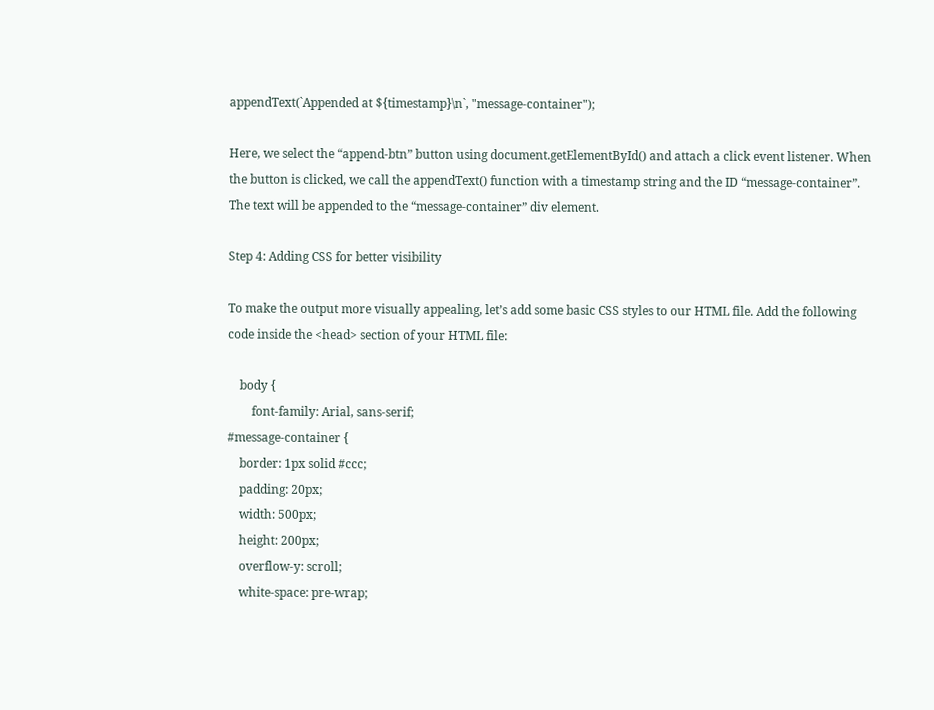appendText(`Appended at ${timestamp}\n`, "message-container");

Here, we select the “append-btn” button using document.getElementById() and attach a click event listener. When the button is clicked, we call the appendText() function with a timestamp string and the ID “message-container”. The text will be appended to the “message-container” div element.

Step 4: Adding CSS for better visibility

To make the output more visually appealing, let’s add some basic CSS styles to our HTML file. Add the following code inside the <head> section of your HTML file:

    body {
        font-family: Arial, sans-serif;
#message-container {
    border: 1px solid #ccc;
    padding: 20px;
    width: 500px;
    height: 200px;
    overflow-y: scroll;
    white-space: pre-wrap;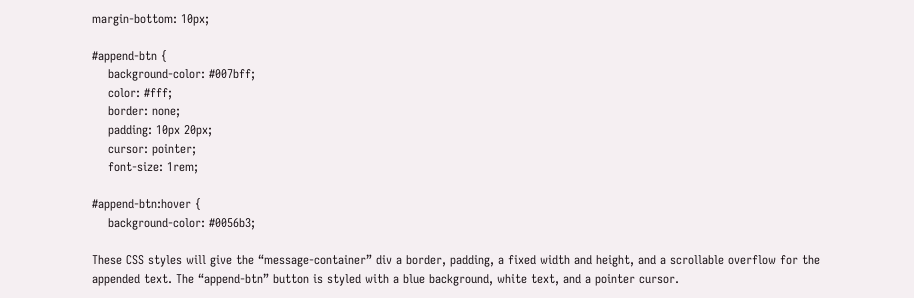margin-bottom: 10px;

#append-btn {
    background-color: #007bff;
    color: #fff;
    border: none;
    padding: 10px 20px;
    cursor: pointer;
    font-size: 1rem;

#append-btn:hover {
    background-color: #0056b3;

These CSS styles will give the “message-container” div a border, padding, a fixed width and height, and a scrollable overflow for the appended text. The “append-btn” button is styled with a blue background, white text, and a pointer cursor.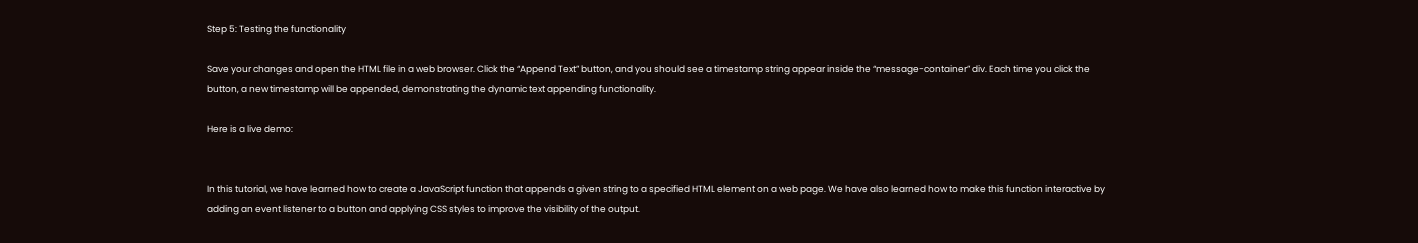Step 5: Testing the functionality

Save your changes and open the HTML file in a web browser. Click the “Append Text” button, and you should see a timestamp string appear inside the “message-container” div. Each time you click the button, a new timestamp will be appended, demonstrating the dynamic text appending functionality.

Here is a live demo:


In this tutorial, we have learned how to create a JavaScript function that appends a given string to a specified HTML element on a web page. We have also learned how to make this function interactive by adding an event listener to a button and applying CSS styles to improve the visibility of the output.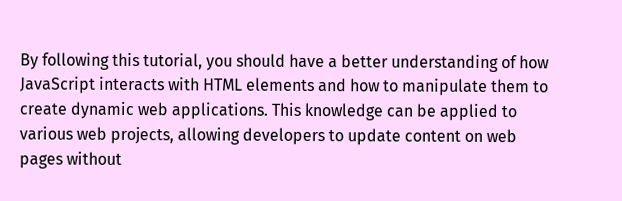By following this tutorial, you should have a better understanding of how JavaScript interacts with HTML elements and how to manipulate them to create dynamic web applications. This knowledge can be applied to various web projects, allowing developers to update content on web pages without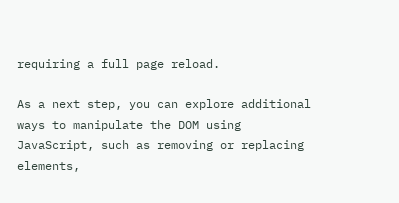requiring a full page reload.

As a next step, you can explore additional ways to manipulate the DOM using JavaScript, such as removing or replacing elements,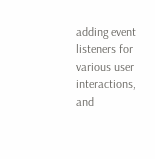adding event listeners for various user interactions, and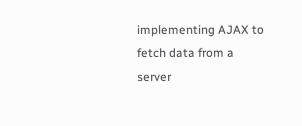implementing AJAX to fetch data from a server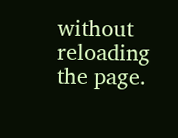without reloading the page.